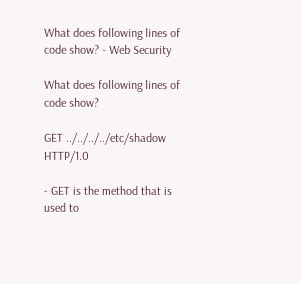What does following lines of code show? - Web Security

What does following lines of code show?

GET ../../../../etc/shadow HTTP/1.0

- GET is the method that is used to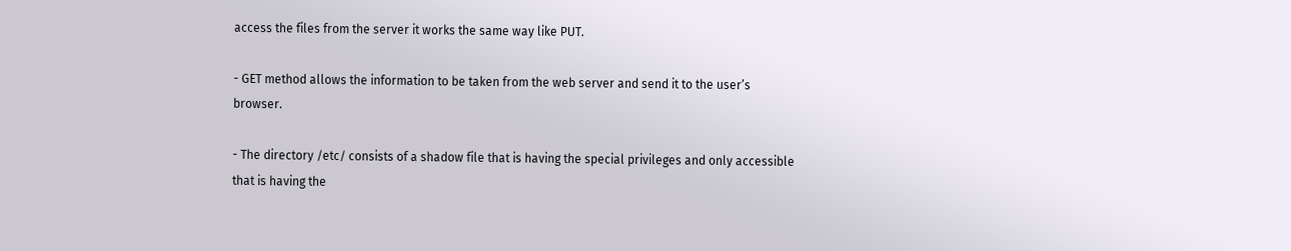access the files from the server it works the same way like PUT.

- GET method allows the information to be taken from the web server and send it to the user’s browser.

- The directory /etc/ consists of a shadow file that is having the special privileges and only accessible that is having the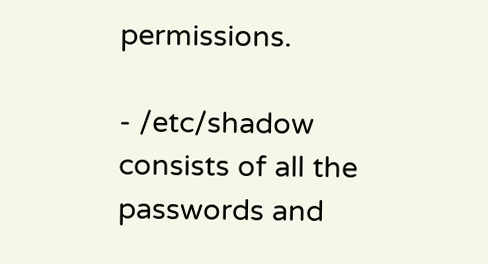permissions.

- /etc/shadow consists of all the passwords and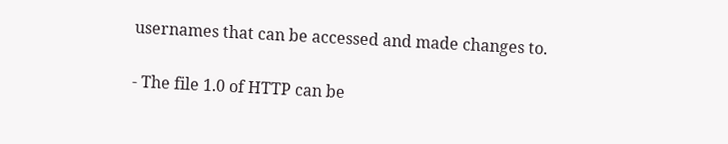usernames that can be accessed and made changes to.

- The file 1.0 of HTTP can be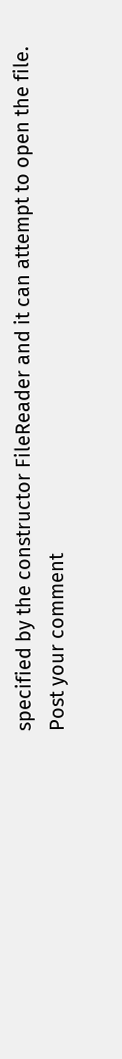specified by the constructor FileReader and it can attempt to open the file.
Post your comment